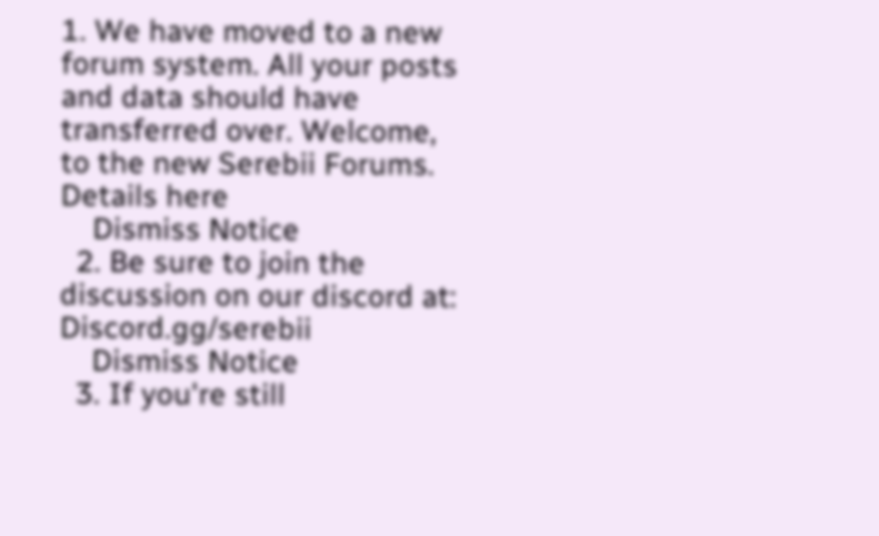1. We have moved to a new forum system. All your posts and data should have transferred over. Welcome, to the new Serebii Forums. Details here
    Dismiss Notice
  2. Be sure to join the discussion on our discord at: Discord.gg/serebii
    Dismiss Notice
  3. If you're still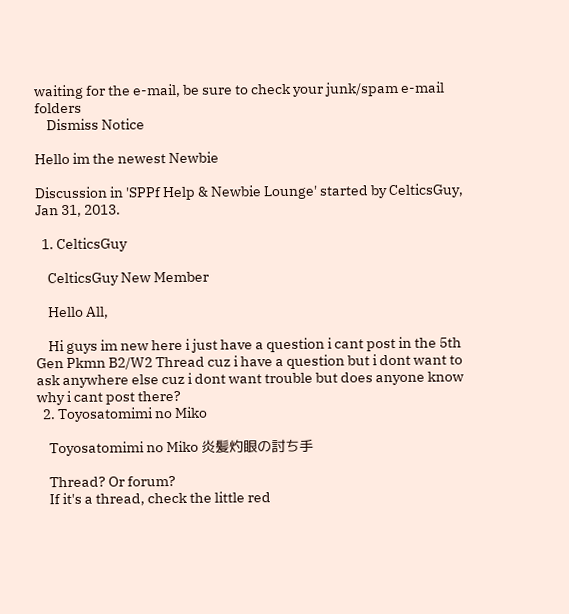waiting for the e-mail, be sure to check your junk/spam e-mail folders
    Dismiss Notice

Hello im the newest Newbie

Discussion in 'SPPf Help & Newbie Lounge' started by CelticsGuy, Jan 31, 2013.

  1. CelticsGuy

    CelticsGuy New Member

    Hello All,

    Hi guys im new here i just have a question i cant post in the 5th Gen Pkmn B2/W2 Thread cuz i have a question but i dont want to ask anywhere else cuz i dont want trouble but does anyone know why i cant post there?
  2. Toyosatomimi no Miko

    Toyosatomimi no Miko 炎髪灼眼の討ち手

    Thread? Or forum?
    If it's a thread, check the little red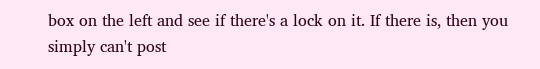box on the left and see if there's a lock on it. If there is, then you simply can't post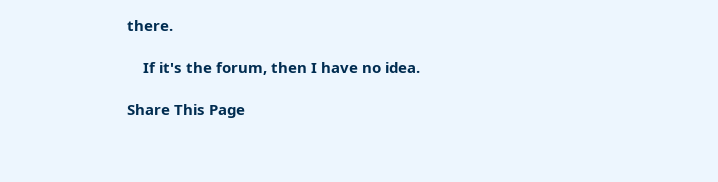there.

    If it's the forum, then I have no idea.

Share This Page